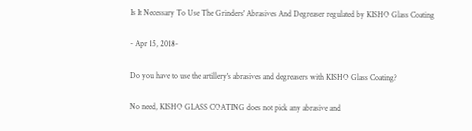Is It Necessary To Use The Grinders' Abrasives And Degreaser regulated by KISHO Glass Coating

- Apr 15, 2018-

Do you have to use the artillery's abrasives and degreasers with KISHO Glass Coating?

No need, KISHO GLASS COATING does not pick any abrasive and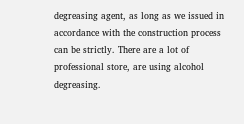degreasing agent, as long as we issued in accordance with the construction process can be strictly. There are a lot of professional store, are using alcohol degreasing.